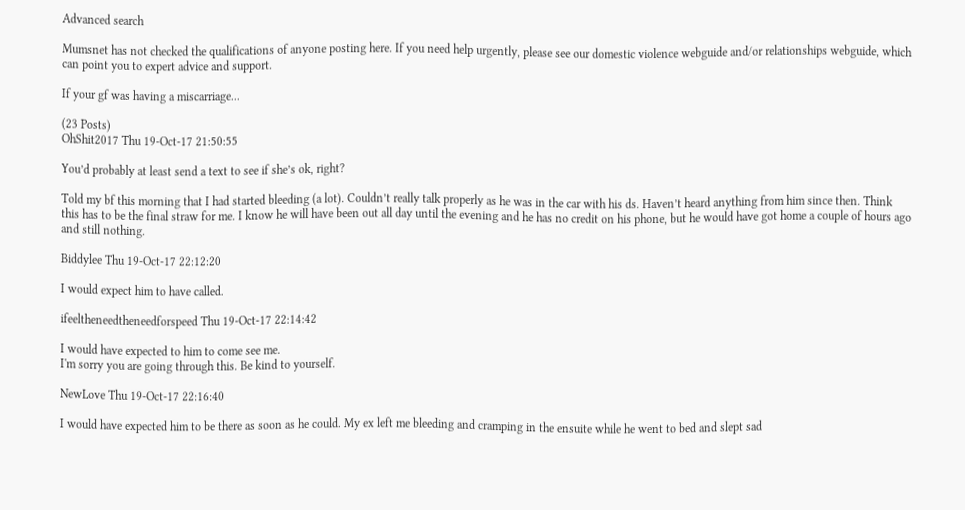Advanced search

Mumsnet has not checked the qualifications of anyone posting here. If you need help urgently, please see our domestic violence webguide and/or relationships webguide, which can point you to expert advice and support.

If your gf was having a miscarriage...

(23 Posts)
OhShit2017 Thu 19-Oct-17 21:50:55

You’d probably at least send a text to see if she’s ok, right?

Told my bf this morning that I had started bleeding (a lot). Couldn’t really talk properly as he was in the car with his ds. Haven’t heard anything from him since then. Think this has to be the final straw for me. I know he will have been out all day until the evening and he has no credit on his phone, but he would have got home a couple of hours ago and still nothing.

Biddylee Thu 19-Oct-17 22:12:20

I would expect him to have called.

ifeeltheneedtheneedforspeed Thu 19-Oct-17 22:14:42

I would have expected to him to come see me.
I'm sorry you are going through this. Be kind to yourself.

NewLove Thu 19-Oct-17 22:16:40

I would have expected him to be there as soon as he could. My ex left me bleeding and cramping in the ensuite while he went to bed and slept sad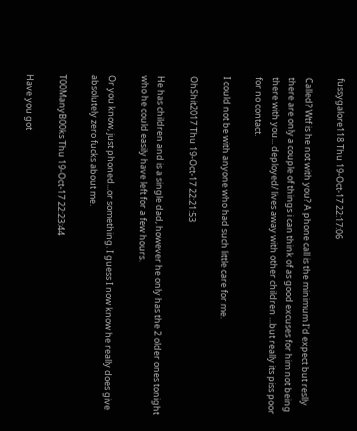fussygalore118 Thu 19-Oct-17 22:17:06

Called? Wtf is he not with you? A phone call is the minimum I'd expect but reslly there are only a couple of things i can think of as good excuses for him not being there with you... deployed/ lives away with other children ...but really its piss poor for no contact.

I could not be with anyone who had such little care for me.

OhShit2017 Thu 19-Oct-17 22:21:53

He has children and is a single dad, however he only has the 2 older ones tonight who he could easily have left for a few hours.

Or you know, just phoned...or something. I guess I now know he really does give absolutely zero fucks about me.

T00ManyB00ks Thu 19-Oct-17 22:23:44

Have you got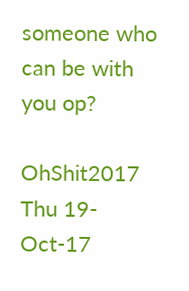someone who can be with you op?

OhShit2017 Thu 19-Oct-17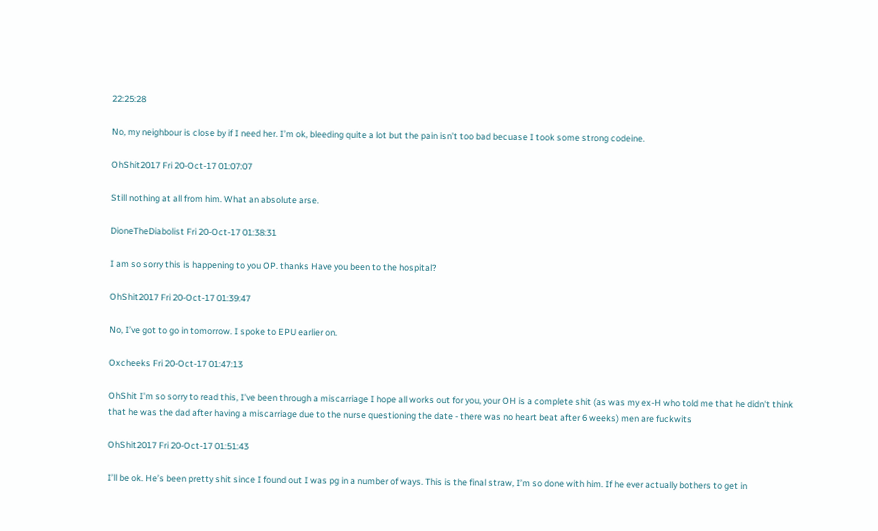22:25:28

No, my neighbour is close by if I need her. I’m ok, bleeding quite a lot but the pain isn’t too bad becuase I took some strong codeine.

OhShit2017 Fri 20-Oct-17 01:07:07

Still nothing at all from him. What an absolute arse.

DioneTheDiabolist Fri 20-Oct-17 01:38:31

I am so sorry this is happening to you OP. thanks Have you been to the hospital?

OhShit2017 Fri 20-Oct-17 01:39:47

No, I’ve got to go in tomorrow. I spoke to EPU earlier on.

Oxcheeks Fri 20-Oct-17 01:47:13

OhShit I'm so sorry to read this, I've been through a miscarriage I hope all works out for you, your OH is a complete shit (as was my ex-H who told me that he didn't think that he was the dad after having a miscarriage due to the nurse questioning the date - there was no heart beat after 6 weeks) men are fuckwits

OhShit2017 Fri 20-Oct-17 01:51:43

I’ll be ok. He’s been pretty shit since I found out I was pg in a number of ways. This is the final straw, I’m so done with him. If he ever actually bothers to get in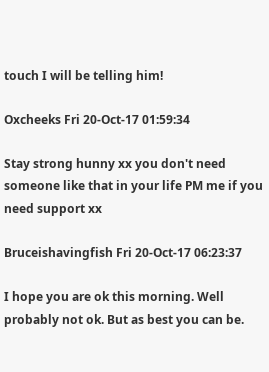touch I will be telling him!

Oxcheeks Fri 20-Oct-17 01:59:34

Stay strong hunny xx you don't need someone like that in your life PM me if you need support xx

Bruceishavingfish Fri 20-Oct-17 06:23:37

I hope you are ok this morning. Well probably not ok. But as best you can be.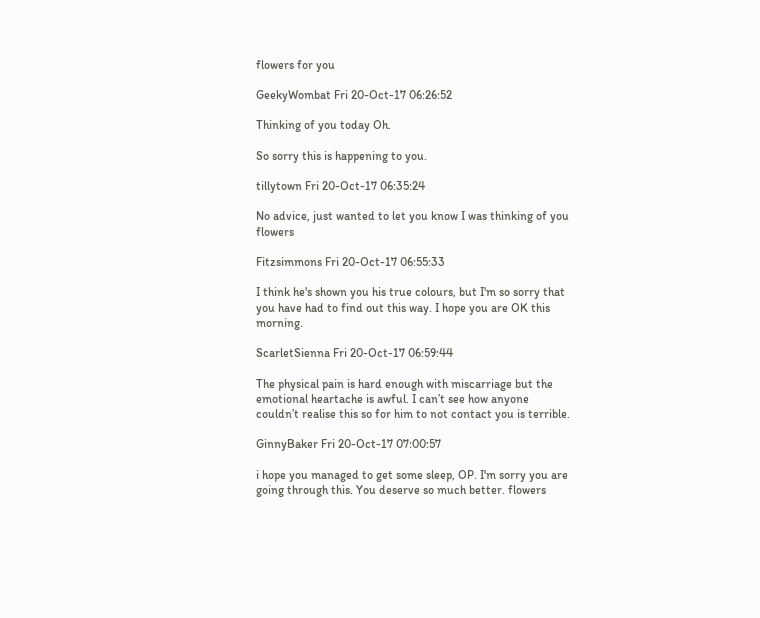flowers for you

GeekyWombat Fri 20-Oct-17 06:26:52

Thinking of you today Oh.

So sorry this is happening to you.

tillytown Fri 20-Oct-17 06:35:24

No advice, just wanted to let you know I was thinking of you flowers

Fitzsimmons Fri 20-Oct-17 06:55:33

I think he's shown you his true colours, but I'm so sorry that you have had to find out this way. I hope you are OK this morning.

ScarletSienna Fri 20-Oct-17 06:59:44

The physical pain is hard enough with miscarriage but the emotional heartache is awful. I can’t see how anyone couldn’t realise this so for him to not contact you is terrible.

GinnyBaker Fri 20-Oct-17 07:00:57

i hope you managed to get some sleep, OP. I'm sorry you are going through this. You deserve so much better. flowers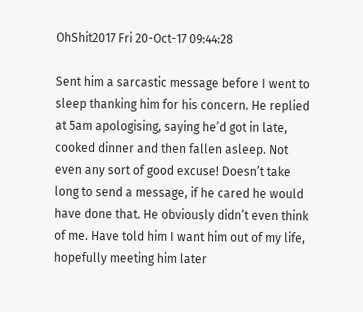OhShit2017 Fri 20-Oct-17 09:44:28

Sent him a sarcastic message before I went to sleep thanking him for his concern. He replied at 5am apologising, saying he’d got in late, cooked dinner and then fallen asleep. Not even any sort of good excuse! Doesn’t take long to send a message, if he cared he would have done that. He obviously didn’t even think of me. Have told him I want him out of my life, hopefully meeting him later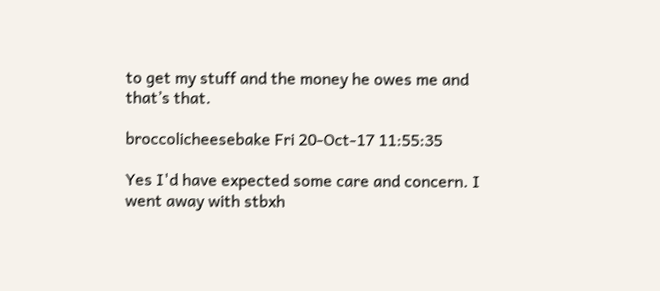to get my stuff and the money he owes me and that’s that.

broccolicheesebake Fri 20-Oct-17 11:55:35

Yes I'd have expected some care and concern. I went away with stbxh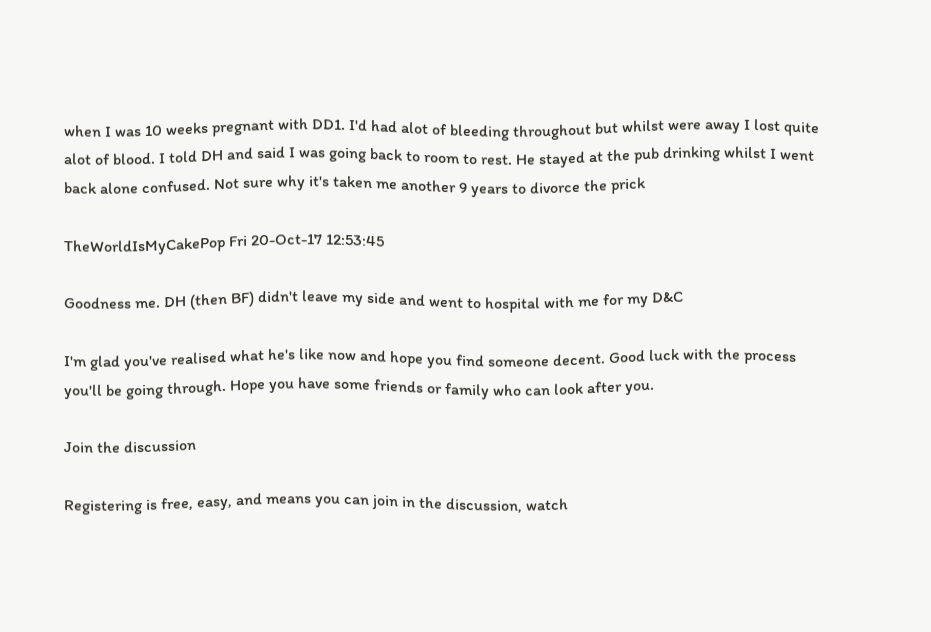when I was 10 weeks pregnant with DD1. I'd had alot of bleeding throughout but whilst were away I lost quite alot of blood. I told DH and said I was going back to room to rest. He stayed at the pub drinking whilst I went back alone confused. Not sure why it's taken me another 9 years to divorce the prick

TheWorldIsMyCakePop Fri 20-Oct-17 12:53:45

Goodness me. DH (then BF) didn't leave my side and went to hospital with me for my D&C

I'm glad you've realised what he's like now and hope you find someone decent. Good luck with the process you'll be going through. Hope you have some friends or family who can look after you.

Join the discussion

Registering is free, easy, and means you can join in the discussion, watch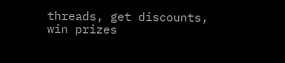threads, get discounts, win prizes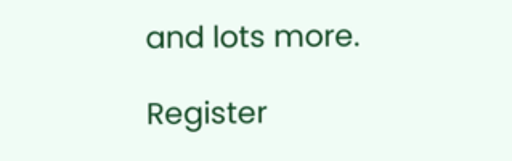and lots more.

Register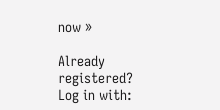now »

Already registered? Log in with: